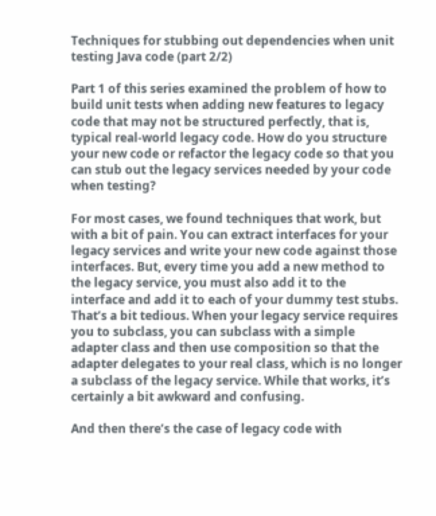Techniques for stubbing out dependencies when unit testing Java code (part 2/2)

Part 1 of this series examined the problem of how to build unit tests when adding new features to legacy code that may not be structured perfectly, that is, typical real-world legacy code. How do you structure your new code or refactor the legacy code so that you can stub out the legacy services needed by your code when testing?

For most cases, we found techniques that work, but with a bit of pain. You can extract interfaces for your legacy services and write your new code against those interfaces. But, every time you add a new method to the legacy service, you must also add it to the interface and add it to each of your dummy test stubs. That’s a bit tedious. When your legacy service requires you to subclass, you can subclass with a simple adapter class and then use composition so that the adapter delegates to your real class, which is no longer a subclass of the legacy service. While that works, it’s certainly a bit awkward and confusing.

And then there’s the case of legacy code with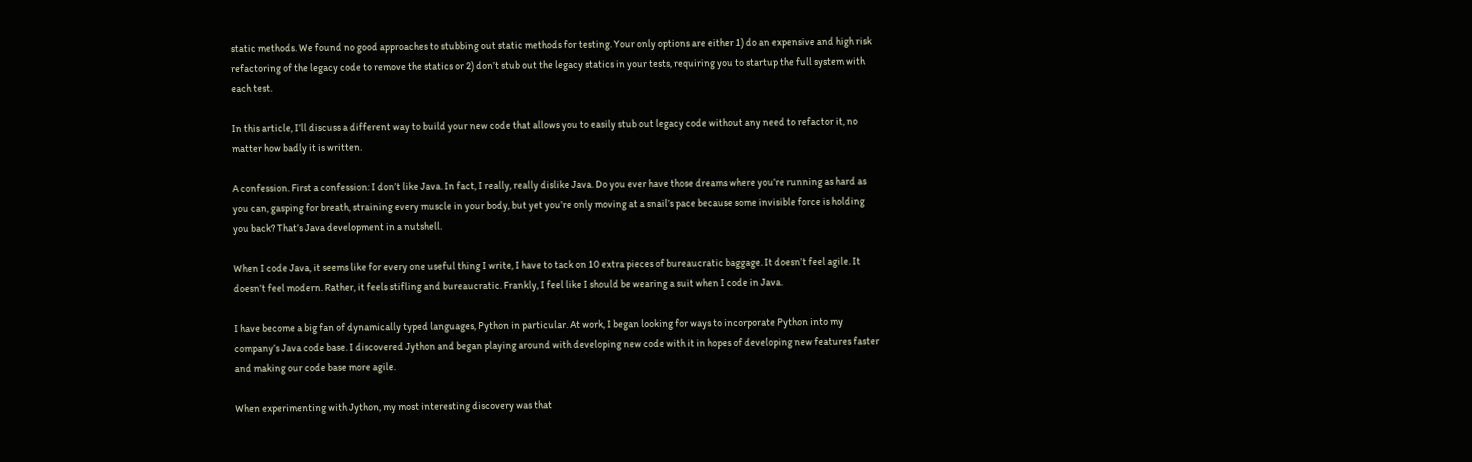static methods. We found no good approaches to stubbing out static methods for testing. Your only options are either 1) do an expensive and high risk refactoring of the legacy code to remove the statics or 2) don’t stub out the legacy statics in your tests, requiring you to startup the full system with each test.

In this article, I’ll discuss a different way to build your new code that allows you to easily stub out legacy code without any need to refactor it, no matter how badly it is written.

A confession. First a confession: I don’t like Java. In fact, I really, really dislike Java. Do you ever have those dreams where you’re running as hard as you can, gasping for breath, straining every muscle in your body, but yet you’re only moving at a snail’s pace because some invisible force is holding you back? That’s Java development in a nutshell.

When I code Java, it seems like for every one useful thing I write, I have to tack on 10 extra pieces of bureaucratic baggage. It doesn’t feel agile. It doesn’t feel modern. Rather, it feels stifling and bureaucratic. Frankly, I feel like I should be wearing a suit when I code in Java.

I have become a big fan of dynamically typed languages, Python in particular. At work, I began looking for ways to incorporate Python into my company’s Java code base. I discovered Jython and began playing around with developing new code with it in hopes of developing new features faster and making our code base more agile.

When experimenting with Jython, my most interesting discovery was that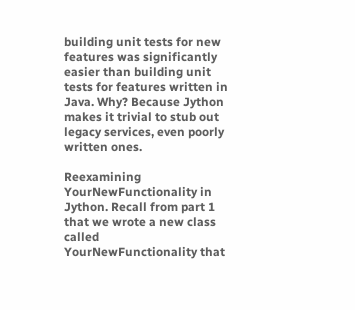building unit tests for new features was significantly easier than building unit tests for features written in Java. Why? Because Jython makes it trivial to stub out legacy services, even poorly written ones.

Reexamining YourNewFunctionality in Jython. Recall from part 1 that we wrote a new class called YourNewFunctionality that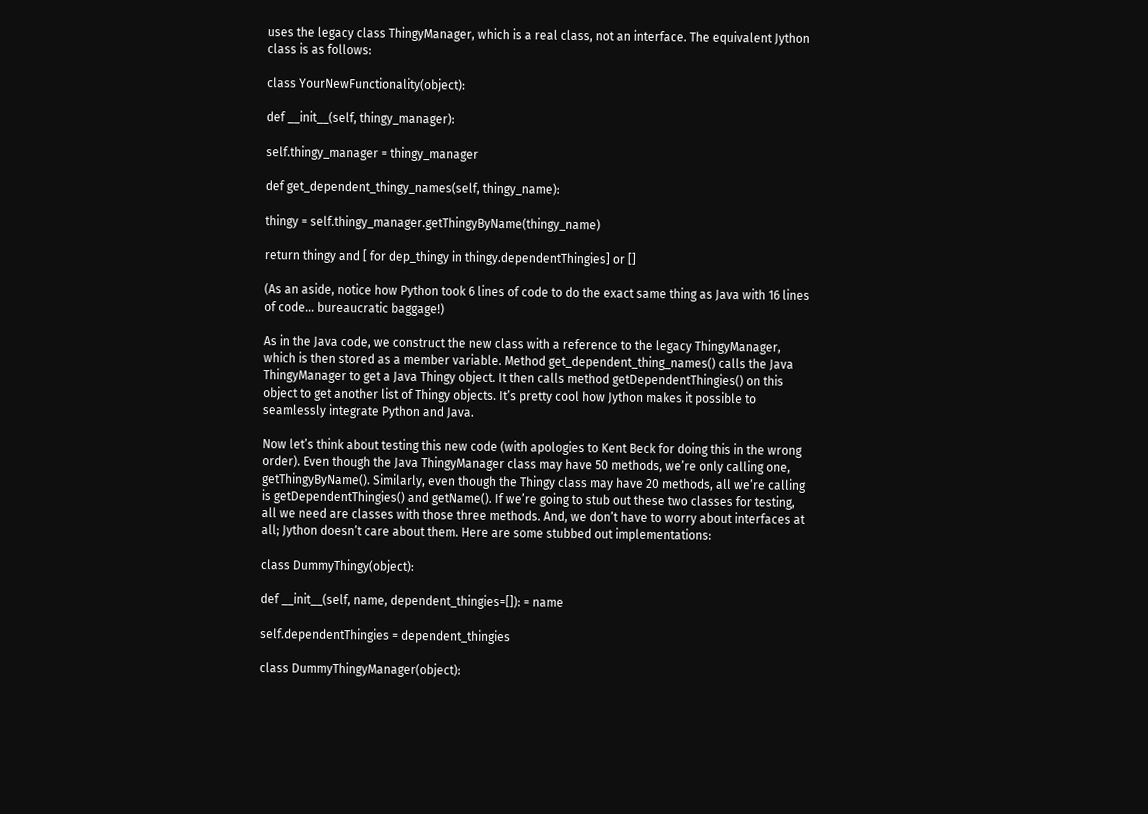uses the legacy class ThingyManager, which is a real class, not an interface. The equivalent Jython class is as follows:

class YourNewFunctionality(object):

def __init__(self, thingy_manager):

self.thingy_manager = thingy_manager

def get_dependent_thingy_names(self, thingy_name):

thingy = self.thingy_manager.getThingyByName(thingy_name)

return thingy and [ for dep_thingy in thingy.dependentThingies] or []

(As an aside, notice how Python took 6 lines of code to do the exact same thing as Java with 16 lines of code… bureaucratic baggage!)

As in the Java code, we construct the new class with a reference to the legacy ThingyManager, which is then stored as a member variable. Method get_dependent_thing_names() calls the Java ThingyManager to get a Java Thingy object. It then calls method getDependentThingies() on this object to get another list of Thingy objects. It’s pretty cool how Jython makes it possible to seamlessly integrate Python and Java.

Now let’s think about testing this new code (with apologies to Kent Beck for doing this in the wrong order). Even though the Java ThingyManager class may have 50 methods, we’re only calling one, getThingyByName(). Similarly, even though the Thingy class may have 20 methods, all we’re calling is getDependentThingies() and getName(). If we’re going to stub out these two classes for testing, all we need are classes with those three methods. And, we don’t have to worry about interfaces at all; Jython doesn’t care about them. Here are some stubbed out implementations:

class DummyThingy(object):

def __init__(self, name, dependent_thingies=[]): = name

self.dependentThingies = dependent_thingies

class DummyThingyManager(object):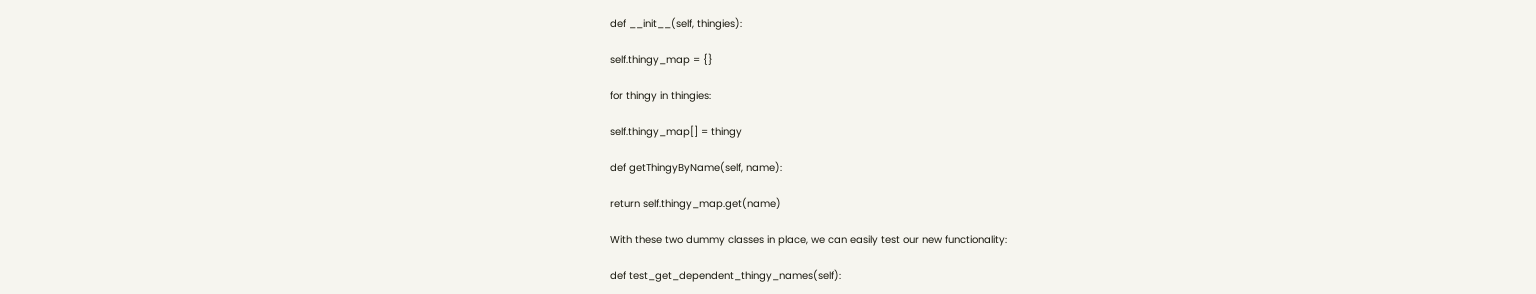def __init__(self, thingies):

self.thingy_map = {}

for thingy in thingies:

self.thingy_map[] = thingy

def getThingyByName(self, name):

return self.thingy_map.get(name)

With these two dummy classes in place, we can easily test our new functionality:

def test_get_dependent_thingy_names(self):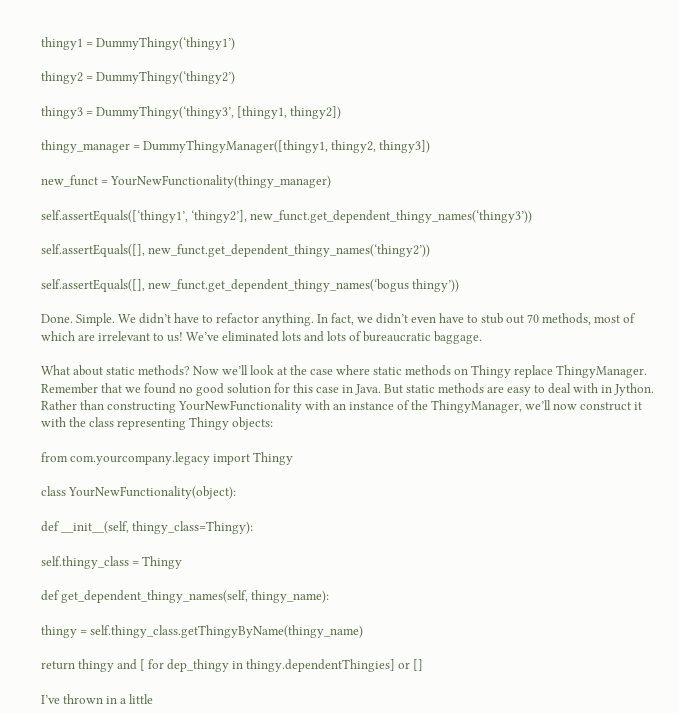thingy1 = DummyThingy(‘thingy1’)

thingy2 = DummyThingy(‘thingy2’)

thingy3 = DummyThingy(‘thingy3’, [thingy1, thingy2])

thingy_manager = DummyThingyManager([thingy1, thingy2, thingy3])

new_funct = YourNewFunctionality(thingy_manager)

self.assertEquals([‘thingy1’, ‘thingy2’], new_funct.get_dependent_thingy_names(‘thingy3’))

self.assertEquals([], new_funct.get_dependent_thingy_names(‘thingy2’))

self.assertEquals([], new_funct.get_dependent_thingy_names(‘bogus thingy’))

Done. Simple. We didn’t have to refactor anything. In fact, we didn’t even have to stub out 70 methods, most of which are irrelevant to us! We’ve eliminated lots and lots of bureaucratic baggage.

What about static methods? Now we’ll look at the case where static methods on Thingy replace ThingyManager. Remember that we found no good solution for this case in Java. But static methods are easy to deal with in Jython. Rather than constructing YourNewFunctionality with an instance of the ThingyManager, we’ll now construct it with the class representing Thingy objects:

from com.yourcompany.legacy import Thingy

class YourNewFunctionality(object):

def __init__(self, thingy_class=Thingy):

self.thingy_class = Thingy

def get_dependent_thingy_names(self, thingy_name):

thingy = self.thingy_class.getThingyByName(thingy_name)

return thingy and [ for dep_thingy in thingy.dependentThingies] or []

I’ve thrown in a little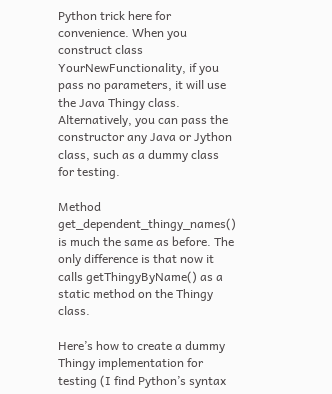Python trick here for convenience. When you construct class YourNewFunctionality, if you pass no parameters, it will use the Java Thingy class. Alternatively, you can pass the constructor any Java or Jython class, such as a dummy class for testing.

Method get_dependent_thingy_names() is much the same as before. The only difference is that now it calls getThingyByName() as a static method on the Thingy class.

Here’s how to create a dummy Thingy implementation for testing (I find Python’s syntax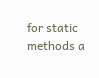for static methods a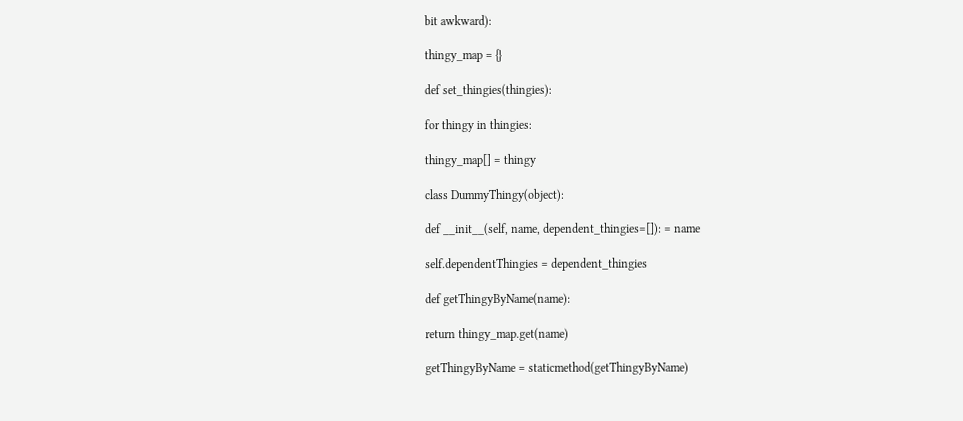bit awkward):

thingy_map = {}

def set_thingies(thingies):

for thingy in thingies:

thingy_map[] = thingy

class DummyThingy(object):

def __init__(self, name, dependent_thingies=[]): = name

self.dependentThingies = dependent_thingies

def getThingyByName(name):

return thingy_map.get(name)

getThingyByName = staticmethod(getThingyByName)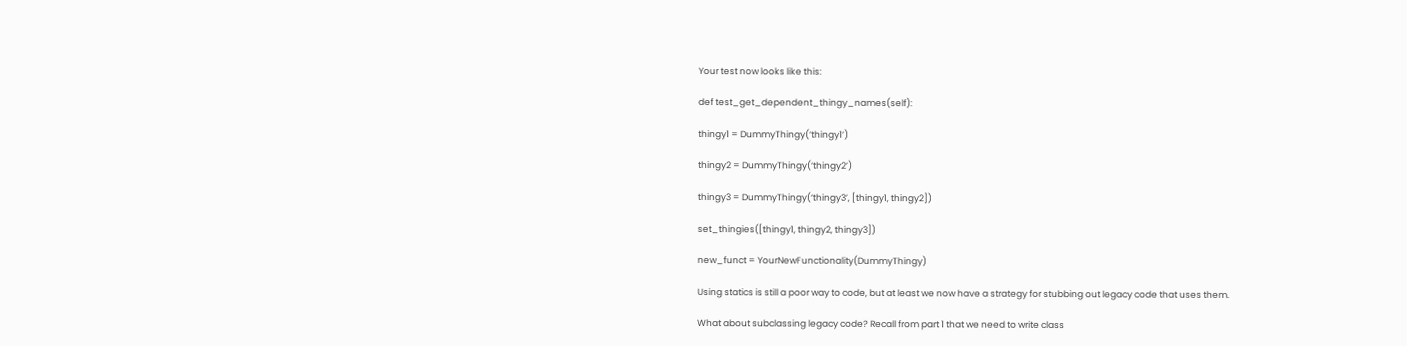Your test now looks like this:

def test_get_dependent_thingy_names(self):

thingy1 = DummyThingy(‘thingy1’)

thingy2 = DummyThingy(‘thingy2’)

thingy3 = DummyThingy(‘thingy3’, [thingy1, thingy2])

set_thingies([thingy1, thingy2, thingy3])

new_funct = YourNewFunctionality(DummyThingy)

Using statics is still a poor way to code, but at least we now have a strategy for stubbing out legacy code that uses them.

What about subclassing legacy code? Recall from part 1 that we need to write class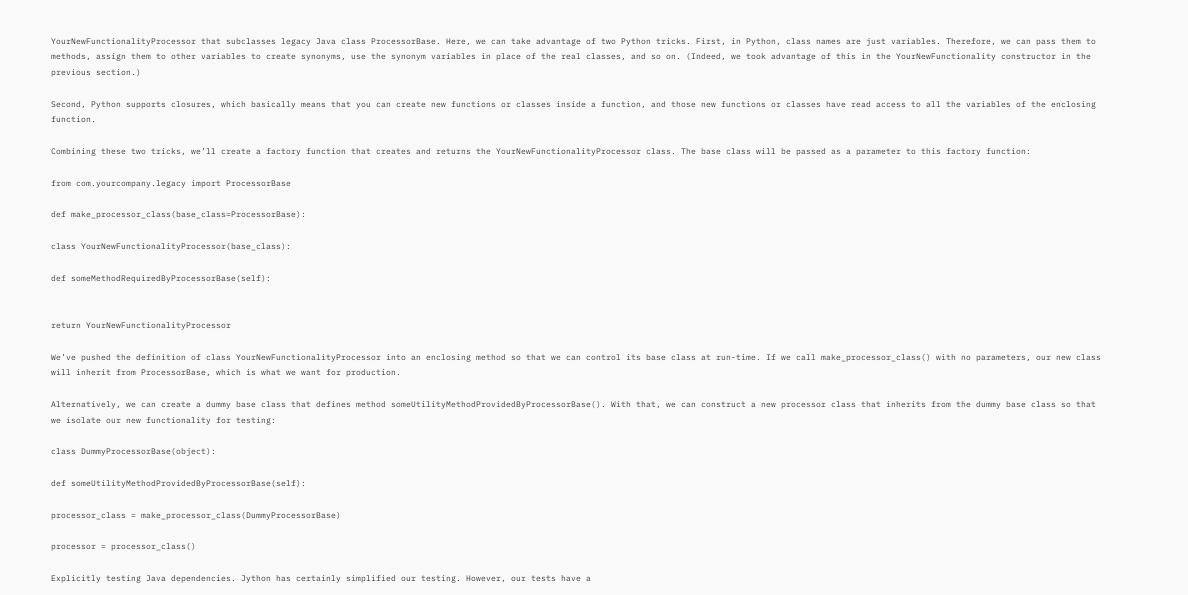YourNewFunctionalityProcessor that subclasses legacy Java class ProcessorBase. Here, we can take advantage of two Python tricks. First, in Python, class names are just variables. Therefore, we can pass them to methods, assign them to other variables to create synonyms, use the synonym variables in place of the real classes, and so on. (Indeed, we took advantage of this in the YourNewFunctionality constructor in the previous section.)

Second, Python supports closures, which basically means that you can create new functions or classes inside a function, and those new functions or classes have read access to all the variables of the enclosing function.

Combining these two tricks, we’ll create a factory function that creates and returns the YourNewFunctionalityProcessor class. The base class will be passed as a parameter to this factory function:

from com.yourcompany.legacy import ProcessorBase

def make_processor_class(base_class=ProcessorBase):

class YourNewFunctionalityProcessor(base_class):

def someMethodRequiredByProcessorBase(self):


return YourNewFunctionalityProcessor

We’ve pushed the definition of class YourNewFunctionalityProcessor into an enclosing method so that we can control its base class at run-time. If we call make_processor_class() with no parameters, our new class will inherit from ProcessorBase, which is what we want for production.

Alternatively, we can create a dummy base class that defines method someUtilityMethodProvidedByProcessorBase(). With that, we can construct a new processor class that inherits from the dummy base class so that we isolate our new functionality for testing:

class DummyProcessorBase(object):

def someUtilityMethodProvidedByProcessorBase(self):

processor_class = make_processor_class(DummyProcessorBase)

processor = processor_class()

Explicitly testing Java dependencies. Jython has certainly simplified our testing. However, our tests have a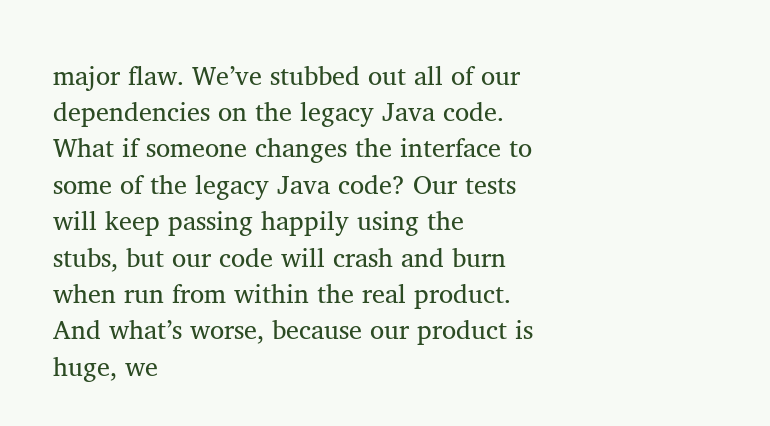major flaw. We’ve stubbed out all of our dependencies on the legacy Java code. What if someone changes the interface to some of the legacy Java code? Our tests will keep passing happily using the stubs, but our code will crash and burn when run from within the real product. And what’s worse, because our product is huge, we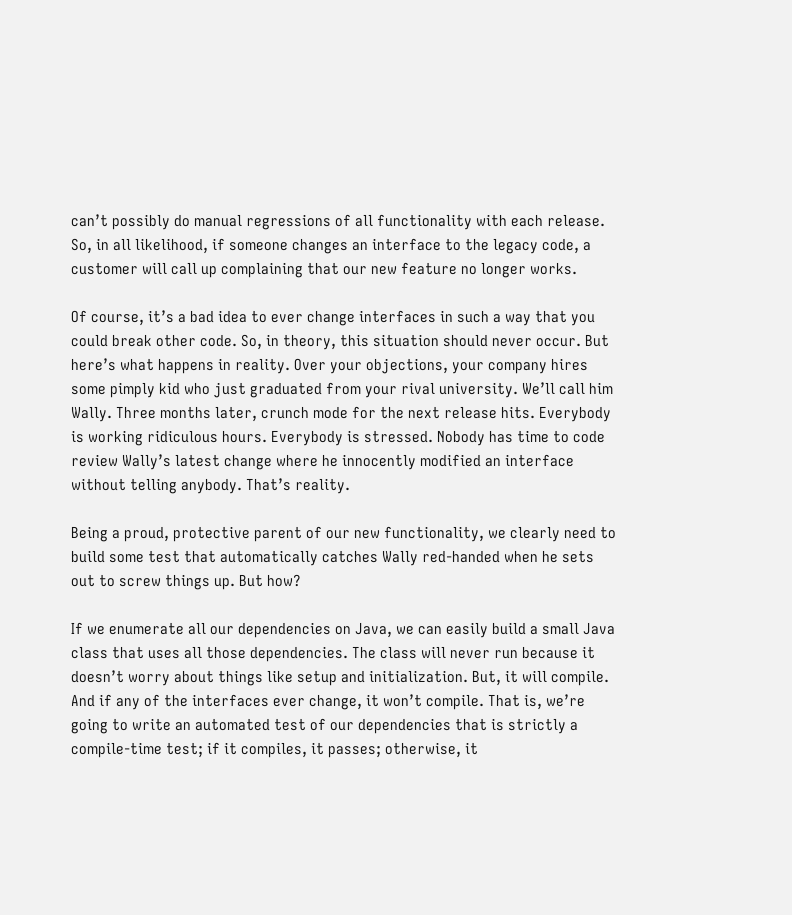can’t possibly do manual regressions of all functionality with each release. So, in all likelihood, if someone changes an interface to the legacy code, a customer will call up complaining that our new feature no longer works.

Of course, it’s a bad idea to ever change interfaces in such a way that you could break other code. So, in theory, this situation should never occur. But here’s what happens in reality. Over your objections, your company hires some pimply kid who just graduated from your rival university. We’ll call him Wally. Three months later, crunch mode for the next release hits. Everybody is working ridiculous hours. Everybody is stressed. Nobody has time to code review Wally’s latest change where he innocently modified an interface without telling anybody. That’s reality.

Being a proud, protective parent of our new functionality, we clearly need to build some test that automatically catches Wally red-handed when he sets out to screw things up. But how?

If we enumerate all our dependencies on Java, we can easily build a small Java class that uses all those dependencies. The class will never run because it doesn’t worry about things like setup and initialization. But, it will compile. And if any of the interfaces ever change, it won’t compile. That is, we’re going to write an automated test of our dependencies that is strictly a compile-time test; if it compiles, it passes; otherwise, it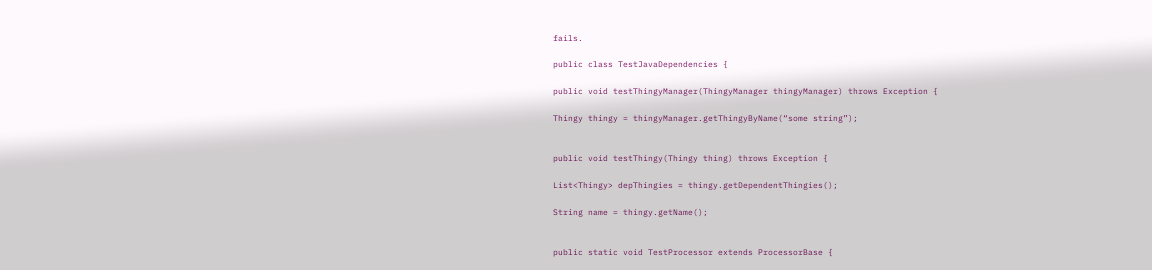fails.

public class TestJavaDependencies {

public void testThingyManager(ThingyManager thingyManager) throws Exception {

Thingy thingy = thingyManager.getThingyByName(“some string”);


public void testThingy(Thingy thing) throws Exception {

List<Thingy> depThingies = thingy.getDependentThingies();

String name = thingy.getName();


public static void TestProcessor extends ProcessorBase {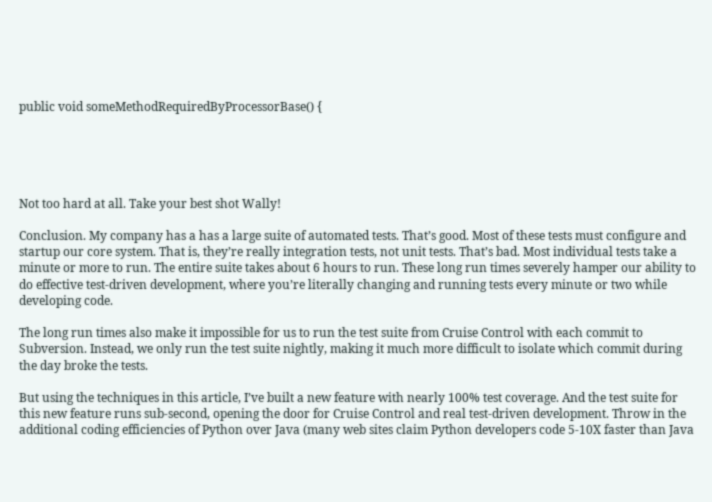public void someMethodRequiredByProcessorBase() {





Not too hard at all. Take your best shot Wally!

Conclusion. My company has a has a large suite of automated tests. That’s good. Most of these tests must configure and startup our core system. That is, they’re really integration tests, not unit tests. That’s bad. Most individual tests take a minute or more to run. The entire suite takes about 6 hours to run. These long run times severely hamper our ability to do effective test-driven development, where you’re literally changing and running tests every minute or two while developing code.

The long run times also make it impossible for us to run the test suite from Cruise Control with each commit to Subversion. Instead, we only run the test suite nightly, making it much more difficult to isolate which commit during the day broke the tests.

But using the techniques in this article, I’ve built a new feature with nearly 100% test coverage. And the test suite for this new feature runs sub-second, opening the door for Cruise Control and real test-driven development. Throw in the additional coding efficiencies of Python over Java (many web sites claim Python developers code 5-10X faster than Java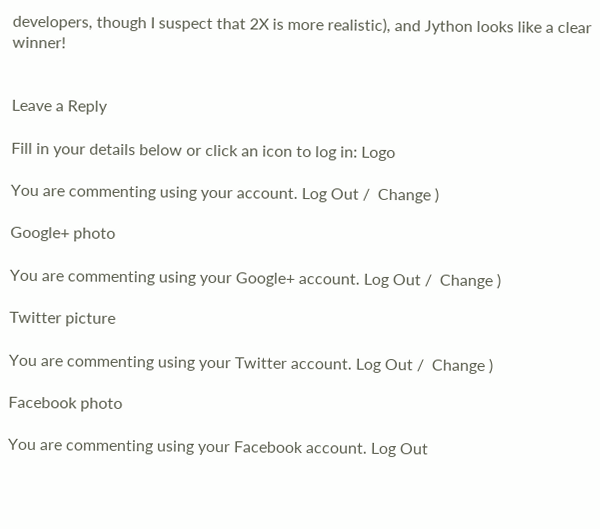developers, though I suspect that 2X is more realistic), and Jython looks like a clear winner!


Leave a Reply

Fill in your details below or click an icon to log in: Logo

You are commenting using your account. Log Out /  Change )

Google+ photo

You are commenting using your Google+ account. Log Out /  Change )

Twitter picture

You are commenting using your Twitter account. Log Out /  Change )

Facebook photo

You are commenting using your Facebook account. Log Out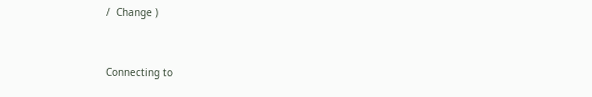/  Change )


Connecting to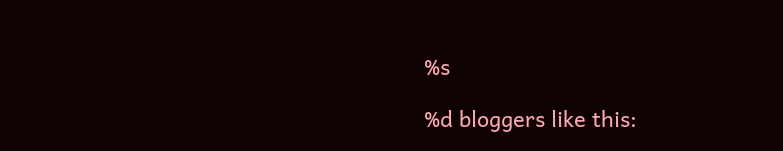%s

%d bloggers like this: